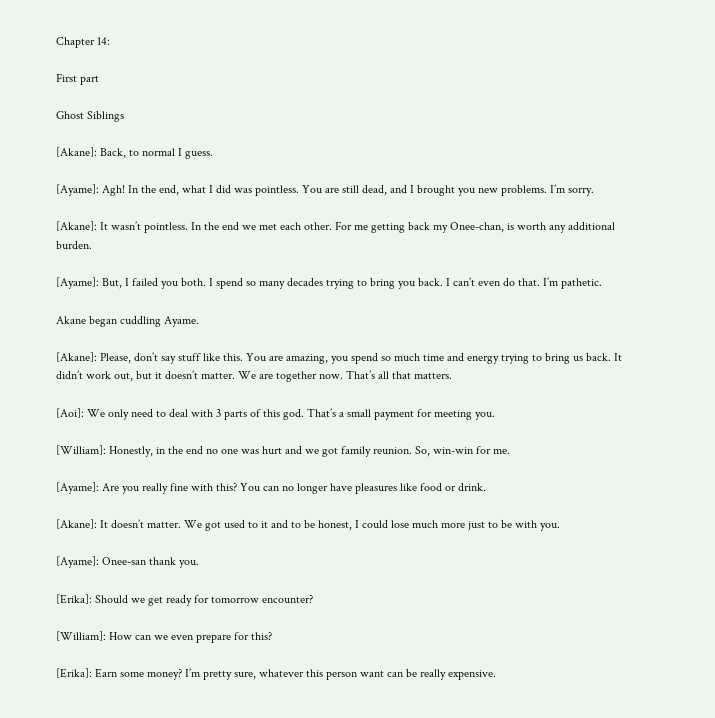Chapter 14:

First part

Ghost Siblings

[Akane]: Back, to normal I guess.

[Ayame]: Agh! In the end, what I did was pointless. You are still dead, and I brought you new problems. I’m sorry.

[Akane]: It wasn’t pointless. In the end we met each other. For me getting back my Onee-chan, is worth any additional burden.

[Ayame]: But, I failed you both. I spend so many decades trying to bring you back. I can’t even do that. I’m pathetic.

Akane began cuddling Ayame.

[Akane]: Please, don’t say stuff like this. You are amazing, you spend so much time and energy trying to bring us back. It didn’t work out, but it doesn’t matter. We are together now. That’s all that matters.

[Aoi]: We only need to deal with 3 parts of this god. That’s a small payment for meeting you.

[William]: Honestly, in the end no one was hurt and we got family reunion. So, win-win for me.

[Ayame]: Are you really fine with this? You can no longer have pleasures like food or drink.

[Akane]: It doesn’t matter. We got used to it and to be honest, I could lose much more just to be with you.

[Ayame]: Onee-san thank you.

[Erika]: Should we get ready for tomorrow encounter?

[William]: How can we even prepare for this?

[Erika]: Earn some money? I’m pretty sure, whatever this person want can be really expensive.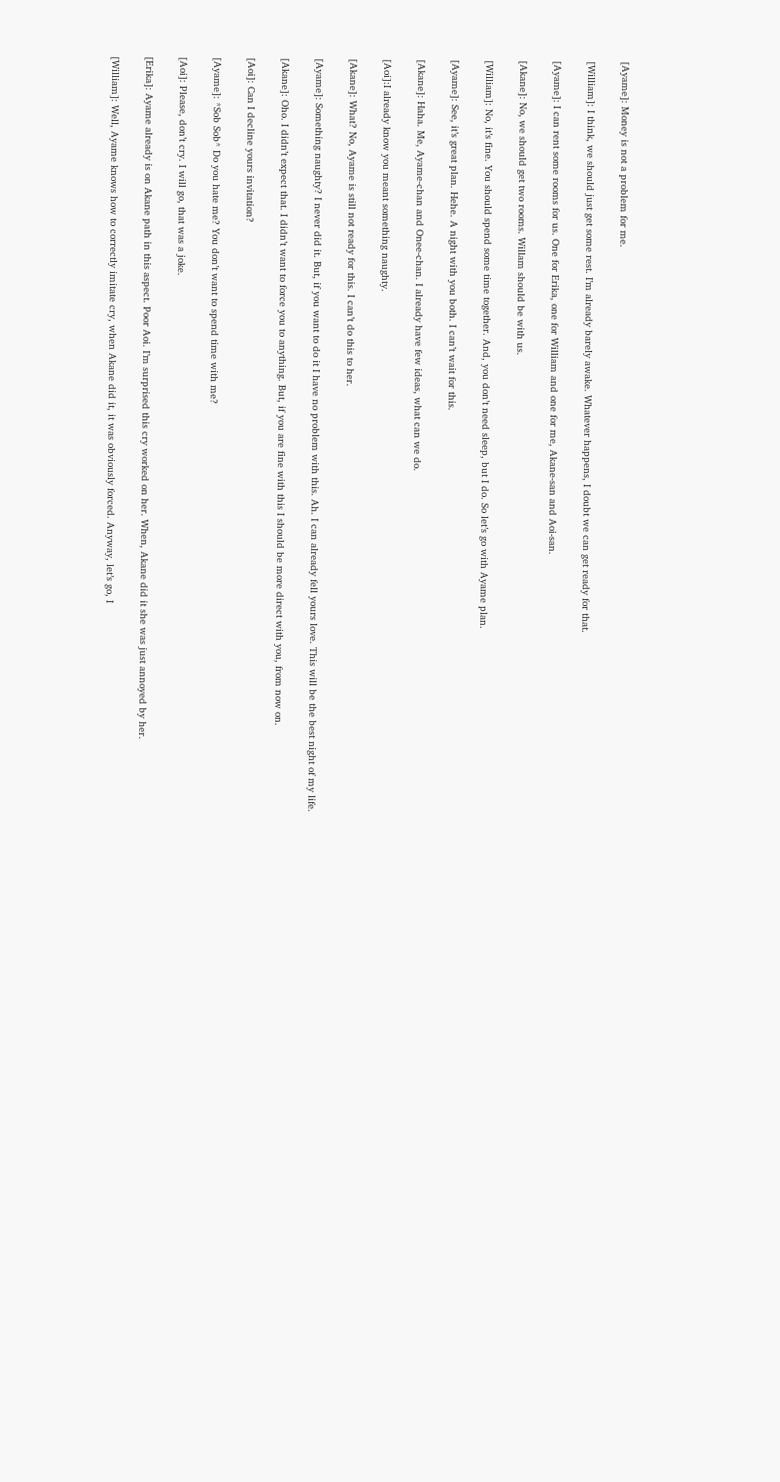[Ayame]: Money is not a problem for me.

[William]: I think, we should just get some rest. I’m already barely awake. Whatever happens, I doubt we can get ready for that.

[Ayame]: I can rent some rooms for us. One for Erika, one for William and one for me, Akane-san and Aoi-san.

[Akane]: No, we should get two rooms. Willam should be with us.

[William]: No, it’s fine. You should spend some time together. And, you don’t need sleep, but I do. So let’s go with Ayame plan.

[Ayame]: See, it’s great plan. Hehe. A night with you both. I can’t wait for this.

[Akane]: Haha. Me, Ayame-chan and Onee-chan. I already have few ideas, what can we do.

[Aoi]:I already know you meant something naughty.

[Akane]: What? No, Ayame is still not ready for this. I can’t do this to her.

[Ayame]: Something naughty? I never did it. But, if you want to do it I have no problem with this. Ah. I can already fell yours love. This will be the best night of my life.

[Akane]: Oho. I didn’t expect that. I didn’t want to force you to anything. But, if you are fine with this I should be more direct with you, from now on.

[Aoi]: Can I decline yours invitation?

[Ayame]: *Sob Sob* Do you hate me? You don’t want to spend time with me?

[Aoi]: Please, don’t cry. I will go, that was a joke.

[Erika]: Ayame already is on Akane path in this aspect. Poor Aoi. I’m surprised this cry worked on her. When, Akane did it she was just annoyed by her.

[William]: Well, Ayame knows how to correctly imitate cry, when Akane did it, it was obviously forced. Anyway, let’s go, I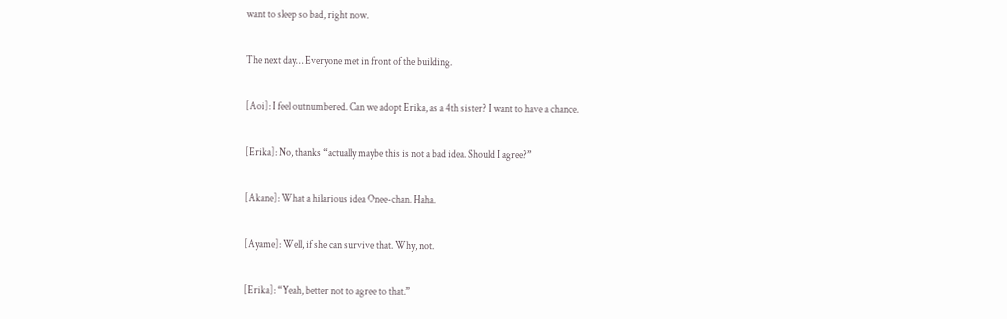want to sleep so bad, right now.

The next day… Everyone met in front of the building.

[Aoi]: I feel outnumbered. Can we adopt Erika, as a 4th sister? I want to have a chance.

[Erika]: No, thanks “actually maybe this is not a bad idea. Should I agree?”

[Akane]: What a hilarious idea Onee-chan. Haha.

[Ayame]: Well, if she can survive that. Why, not.

[Erika]: “Yeah, better not to agree to that.”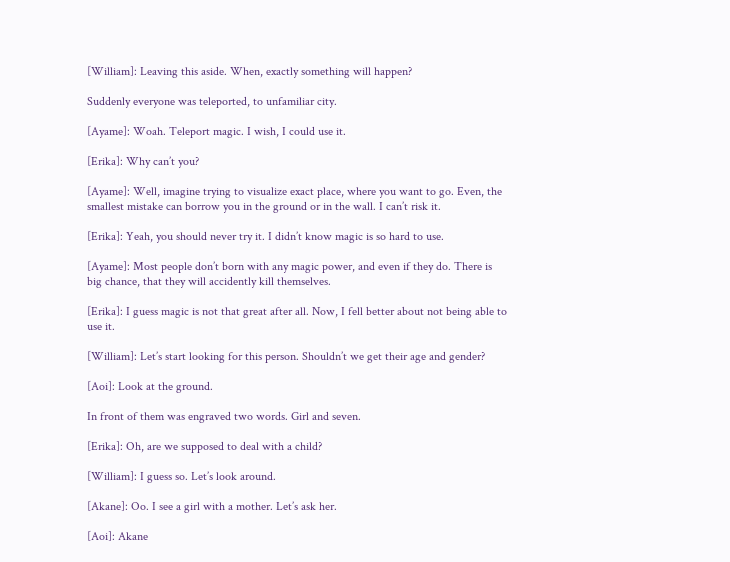[William]: Leaving this aside. When, exactly something will happen?

Suddenly everyone was teleported, to unfamiliar city.

[Ayame]: Woah. Teleport magic. I wish, I could use it.

[Erika]: Why can’t you?

[Ayame]: Well, imagine trying to visualize exact place, where you want to go. Even, the smallest mistake can borrow you in the ground or in the wall. I can’t risk it.

[Erika]: Yeah, you should never try it. I didn’t know magic is so hard to use.

[Ayame]: Most people don’t born with any magic power, and even if they do. There is big chance, that they will accidently kill themselves.

[Erika]: I guess magic is not that great after all. Now, I fell better about not being able to use it.

[William]: Let’s start looking for this person. Shouldn’t we get their age and gender?

[Aoi]: Look at the ground.

In front of them was engraved two words. Girl and seven.

[Erika]: Oh, are we supposed to deal with a child?

[William]: I guess so. Let’s look around.

[Akane]: Oo. I see a girl with a mother. Let’s ask her.

[Aoi]: Akane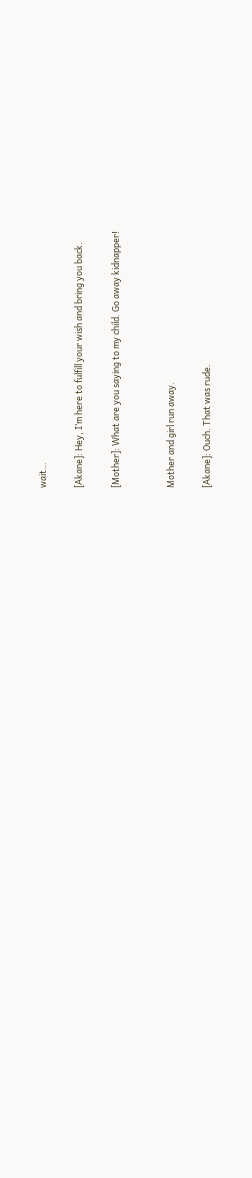wait…

[Akane]: Hey, I’m here to fulfill your wish and bring you back.

[Mother]: What are you saying to my child. Go away kidnapper!


Mother and girl run away.

[Akane]: Ouch. That was rude.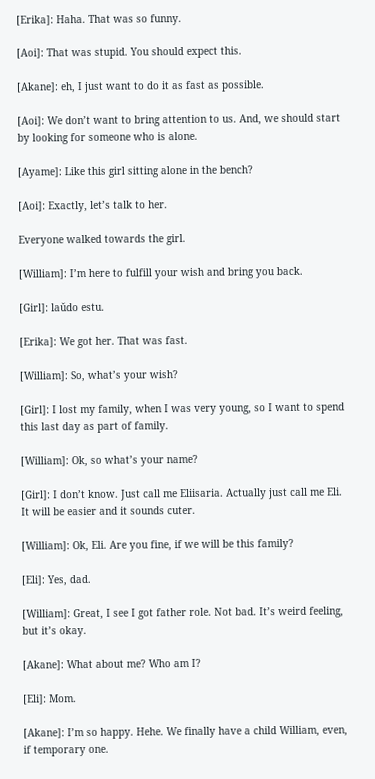[Erika]: Haha. That was so funny.

[Aoi]: That was stupid. You should expect this.

[Akane]: eh, I just want to do it as fast as possible.

[Aoi]: We don’t want to bring attention to us. And, we should start by looking for someone who is alone.

[Ayame]: Like this girl sitting alone in the bench?

[Aoi]: Exactly, let’s talk to her.

Everyone walked towards the girl.

[William]: I’m here to fulfill your wish and bring you back.

[Girl]: laŭdo estu.

[Erika]: We got her. That was fast.

[William]: So, what’s your wish?

[Girl]: I lost my family, when I was very young, so I want to spend this last day as part of family.

[William]: Ok, so what’s your name?

[Girl]: I don’t know. Just call me Eliisaria. Actually just call me Eli. It will be easier and it sounds cuter.

[William]: Ok, Eli. Are you fine, if we will be this family?

[Eli]: Yes, dad.

[William]: Great, I see I got father role. Not bad. It’s weird feeling, but it’s okay.

[Akane]: What about me? Who am I?

[Eli]: Mom.

[Akane]: I’m so happy. Hehe. We finally have a child William, even, if temporary one.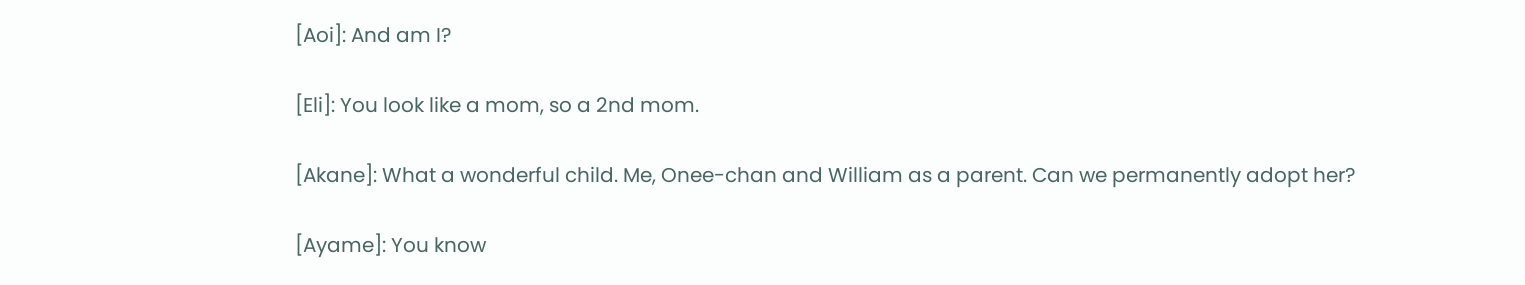[Aoi]: And am I?

[Eli]: You look like a mom, so a 2nd mom.

[Akane]: What a wonderful child. Me, Onee-chan and William as a parent. Can we permanently adopt her?

[Ayame]: You know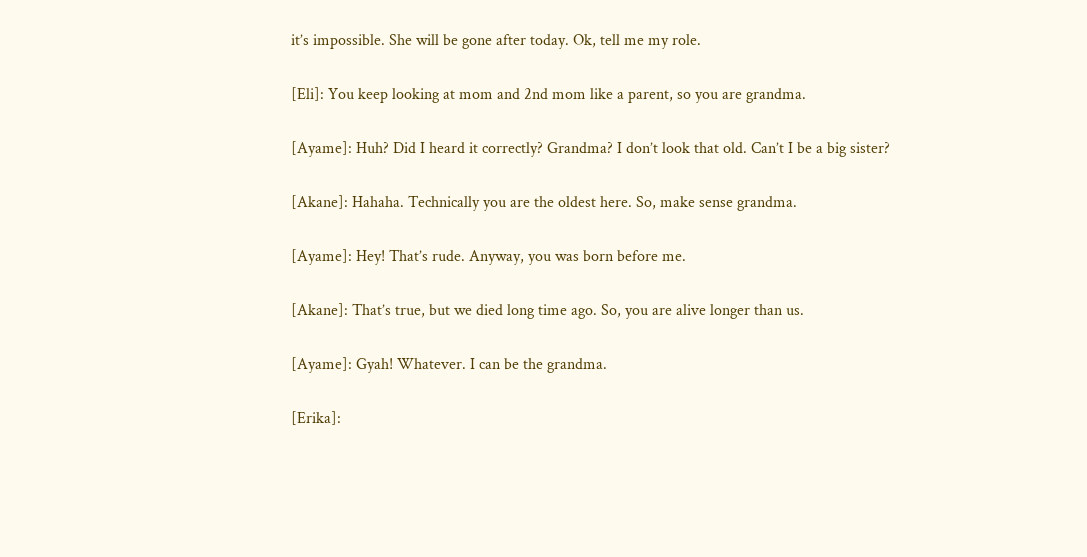it’s impossible. She will be gone after today. Ok, tell me my role.

[Eli]: You keep looking at mom and 2nd mom like a parent, so you are grandma.

[Ayame]: Huh? Did I heard it correctly? Grandma? I don’t look that old. Can’t I be a big sister?

[Akane]: Hahaha. Technically you are the oldest here. So, make sense grandma.

[Ayame]: Hey! That’s rude. Anyway, you was born before me.

[Akane]: That’s true, but we died long time ago. So, you are alive longer than us.

[Ayame]: Gyah! Whatever. I can be the grandma.

[Erika]: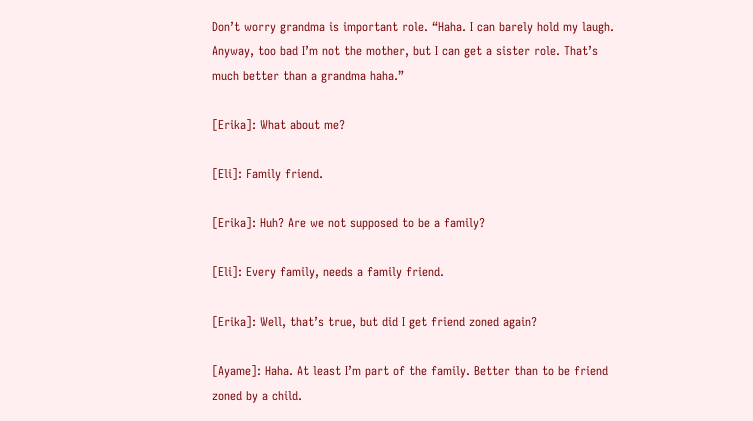Don’t worry grandma is important role. “Haha. I can barely hold my laugh. Anyway, too bad I’m not the mother, but I can get a sister role. That’s much better than a grandma haha.”

[Erika]: What about me?

[Eli]: Family friend.

[Erika]: Huh? Are we not supposed to be a family?

[Eli]: Every family, needs a family friend.

[Erika]: Well, that’s true, but did I get friend zoned again?

[Ayame]: Haha. At least I’m part of the family. Better than to be friend zoned by a child.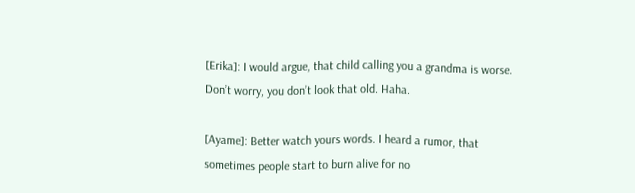[Erika]: I would argue, that child calling you a grandma is worse. Don’t worry, you don’t look that old. Haha.

[Ayame]: Better watch yours words. I heard a rumor, that sometimes people start to burn alive for no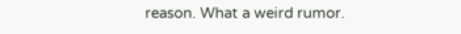reason. What a weird rumor.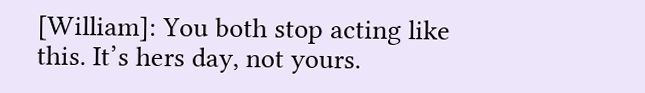[William]: You both stop acting like this. It’s hers day, not yours.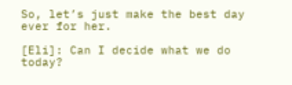So, let’s just make the best day ever for her.

[Eli]: Can I decide what we do today?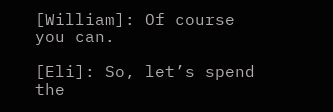[William]: Of course you can.

[Eli]: So, let’s spend the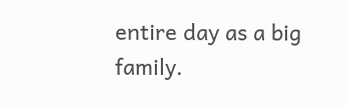entire day as a big family.